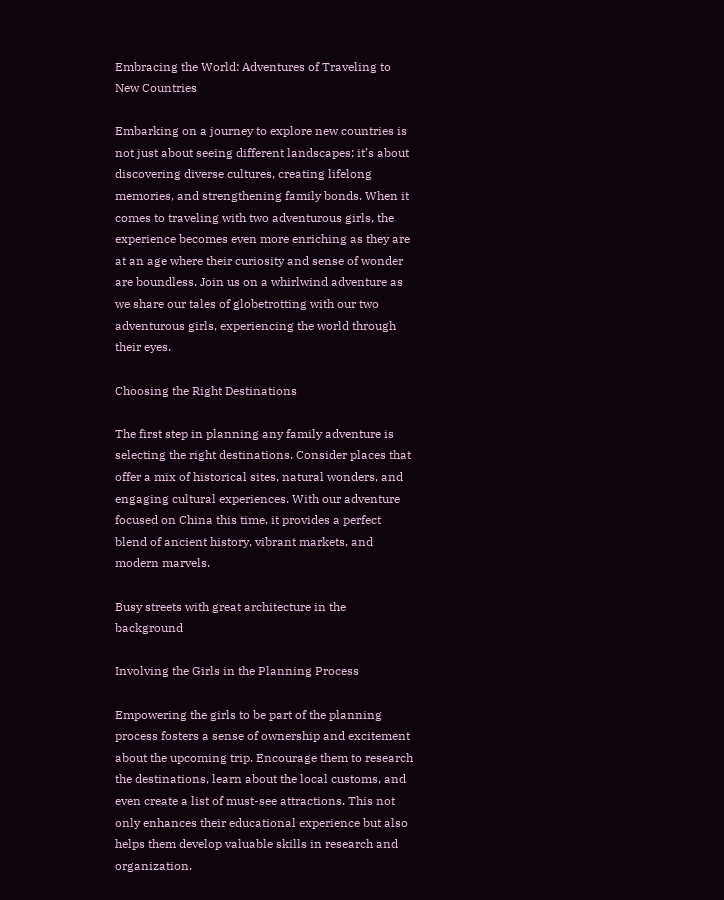Embracing the World: Adventures of Traveling to New Countries

Embarking on a journey to explore new countries is not just about seeing different landscapes; it’s about discovering diverse cultures, creating lifelong memories, and strengthening family bonds. When it comes to traveling with two adventurous girls, the experience becomes even more enriching as they are at an age where their curiosity and sense of wonder are boundless. Join us on a whirlwind adventure as we share our tales of globetrotting with our two adventurous girls, experiencing the world through their eyes.

Choosing the Right Destinations

The first step in planning any family adventure is selecting the right destinations. Consider places that offer a mix of historical sites, natural wonders, and engaging cultural experiences. With our adventure focused on China this time, it provides a perfect blend of ancient history, vibrant markets, and modern marvels.

Busy streets with great architecture in the background

Involving the Girls in the Planning Process

Empowering the girls to be part of the planning process fosters a sense of ownership and excitement about the upcoming trip. Encourage them to research the destinations, learn about the local customs, and even create a list of must-see attractions. This not only enhances their educational experience but also helps them develop valuable skills in research and organization.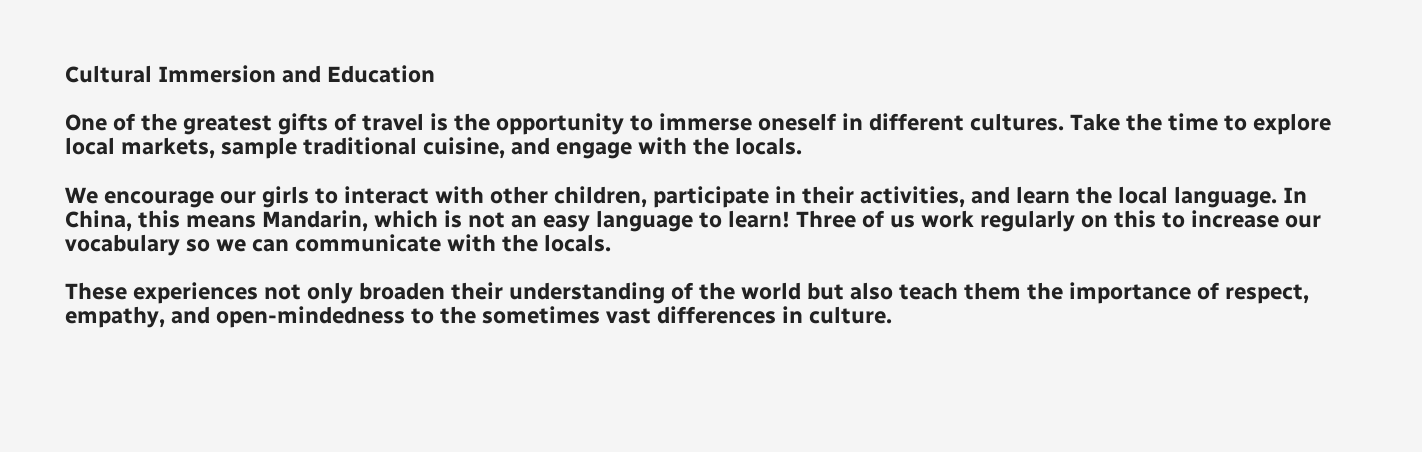Cultural Immersion and Education

One of the greatest gifts of travel is the opportunity to immerse oneself in different cultures. Take the time to explore local markets, sample traditional cuisine, and engage with the locals.

We encourage our girls to interact with other children, participate in their activities, and learn the local language. In China, this means Mandarin, which is not an easy language to learn! Three of us work regularly on this to increase our vocabulary so we can communicate with the locals.

These experiences not only broaden their understanding of the world but also teach them the importance of respect, empathy, and open-mindedness to the sometimes vast differences in culture.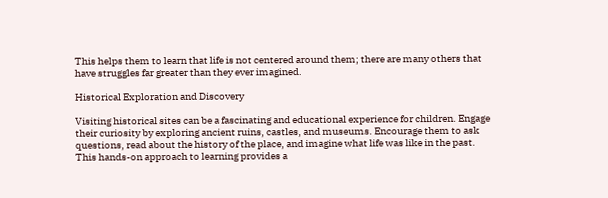This helps them to learn that life is not centered around them; there are many others that have struggles far greater than they ever imagined.

Historical Exploration and Discovery

Visiting historical sites can be a fascinating and educational experience for children. Engage their curiosity by exploring ancient ruins, castles, and museums. Encourage them to ask questions, read about the history of the place, and imagine what life was like in the past. This hands-on approach to learning provides a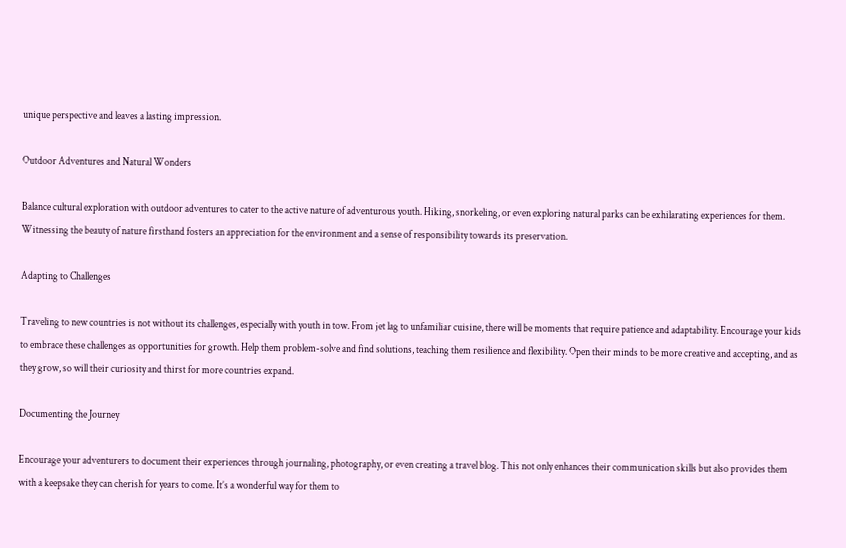unique perspective and leaves a lasting impression.

Outdoor Adventures and Natural Wonders

Balance cultural exploration with outdoor adventures to cater to the active nature of adventurous youth. Hiking, snorkeling, or even exploring natural parks can be exhilarating experiences for them. Witnessing the beauty of nature firsthand fosters an appreciation for the environment and a sense of responsibility towards its preservation.

Adapting to Challenges

Traveling to new countries is not without its challenges, especially with youth in tow. From jet lag to unfamiliar cuisine, there will be moments that require patience and adaptability. Encourage your kids to embrace these challenges as opportunities for growth. Help them problem-solve and find solutions, teaching them resilience and flexibility. Open their minds to be more creative and accepting, and as they grow, so will their curiosity and thirst for more countries expand.

Documenting the Journey

Encourage your adventurers to document their experiences through journaling, photography, or even creating a travel blog. This not only enhances their communication skills but also provides them with a keepsake they can cherish for years to come. It’s a wonderful way for them to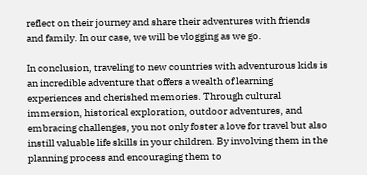reflect on their journey and share their adventures with friends and family. In our case, we will be vlogging as we go.

In conclusion, traveling to new countries with adventurous kids is an incredible adventure that offers a wealth of learning experiences and cherished memories. Through cultural immersion, historical exploration, outdoor adventures, and embracing challenges, you not only foster a love for travel but also instill valuable life skills in your children. By involving them in the planning process and encouraging them to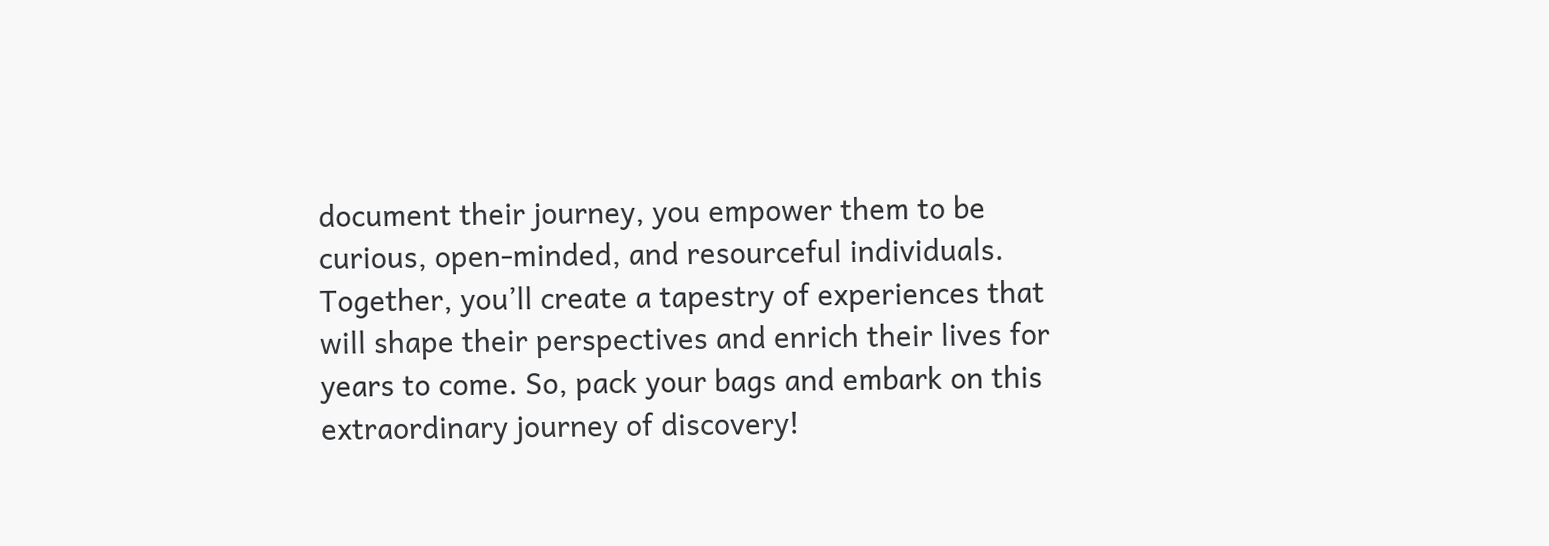document their journey, you empower them to be curious, open-minded, and resourceful individuals. Together, you’ll create a tapestry of experiences that will shape their perspectives and enrich their lives for years to come. So, pack your bags and embark on this extraordinary journey of discovery!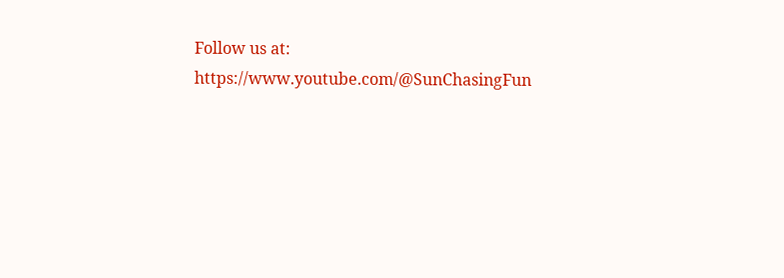Follow us at: https://www.youtube.com/@SunChasingFun